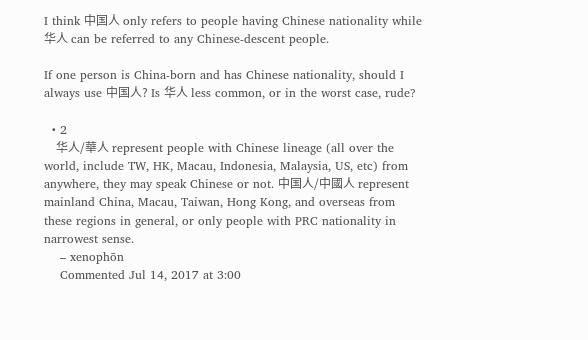I think 中国人 only refers to people having Chinese nationality while 华人 can be referred to any Chinese-descent people.

If one person is China-born and has Chinese nationality, should I always use 中国人? Is 华人 less common, or in the worst case, rude?

  • 2
    华人/華人 represent people with Chinese lineage (all over the world, include TW, HK, Macau, Indonesia, Malaysia, US, etc) from anywhere, they may speak Chinese or not. 中国人/中國人 represent mainland China, Macau, Taiwan, Hong Kong, and overseas from these regions in general, or only people with PRC nationality in narrowest sense.
    – xenophōn
    Commented Jul 14, 2017 at 3:00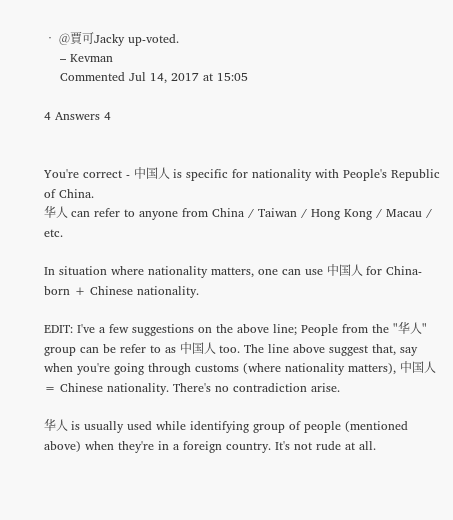• @賈可Jacky up-voted.
    – Kevman
    Commented Jul 14, 2017 at 15:05

4 Answers 4


You're correct - 中国人 is specific for nationality with People's Republic of China.
华人 can refer to anyone from China / Taiwan / Hong Kong / Macau / etc.

In situation where nationality matters, one can use 中国人 for China-born + Chinese nationality.

EDIT: I've a few suggestions on the above line; People from the "华人" group can be refer to as 中国人 too. The line above suggest that, say when you're going through customs (where nationality matters), 中国人 = Chinese nationality. There's no contradiction arise.

华人 is usually used while identifying group of people (mentioned above) when they're in a foreign country. It's not rude at all.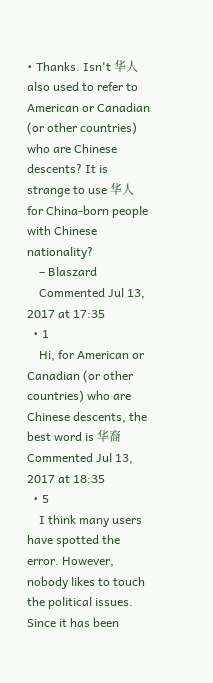• Thanks. Isn't 华人 also used to refer to American or Canadian (or other countries) who are Chinese descents? It is strange to use 华人 for China-born people with Chinese nationality?
    – Blaszard
    Commented Jul 13, 2017 at 17:35
  • 1
    Hi, for American or Canadian (or other countries) who are Chinese descents, the best word is 华裔 Commented Jul 13, 2017 at 18:35
  • 5
    I think many users have spotted the error. However, nobody likes to touch the political issues. Since it has been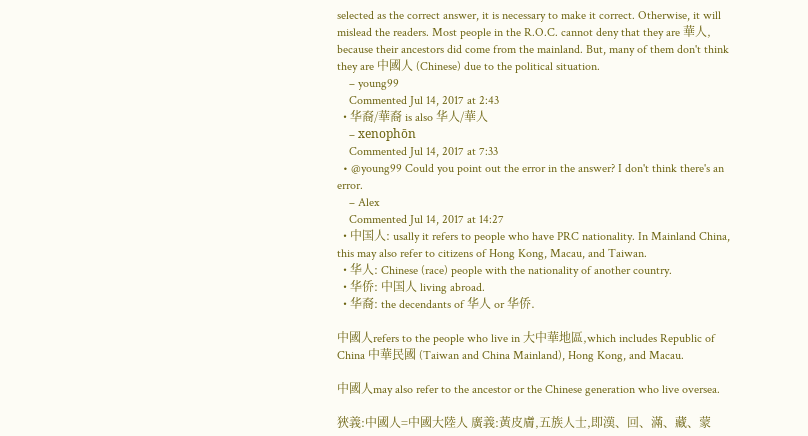selected as the correct answer, it is necessary to make it correct. Otherwise, it will mislead the readers. Most people in the R.O.C. cannot deny that they are 華人, because their ancestors did come from the mainland. But, many of them don't think they are 中國人 (Chinese) due to the political situation.
    – young99
    Commented Jul 14, 2017 at 2:43
  • 华裔/華裔 is also 华人/華人
    – xenophōn
    Commented Jul 14, 2017 at 7:33
  • @young99 Could you point out the error in the answer? I don't think there's an error.
    – Alex
    Commented Jul 14, 2017 at 14:27
  • 中国人: usally it refers to people who have PRC nationality. In Mainland China, this may also refer to citizens of Hong Kong, Macau, and Taiwan.
  • 华人: Chinese (race) people with the nationality of another country.
  • 华侨: 中国人 living abroad.
  • 华裔: the decendants of 华人 or 华侨.

中國人refers to the people who live in 大中華地區,which includes Republic of China 中華民國 (Taiwan and China Mainland), Hong Kong, and Macau.

中國人may also refer to the ancestor or the Chinese generation who live oversea.

狹義:中國人=中國大陸人 廣義:黃皮膚,五族人士,即漢、回、滿、藏、蒙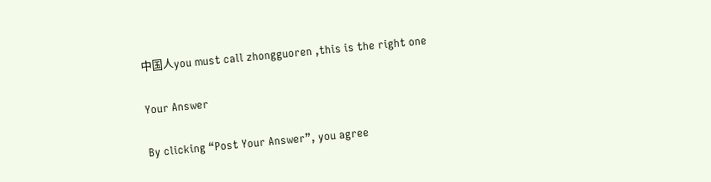中国人you must call zhongguoren ,this is the right one

Your Answer

By clicking “Post Your Answer”, you agree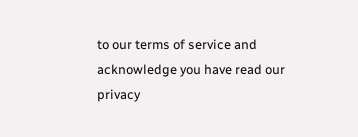to our terms of service and acknowledge you have read our privacy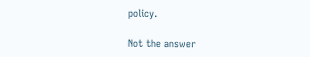policy.

Not the answer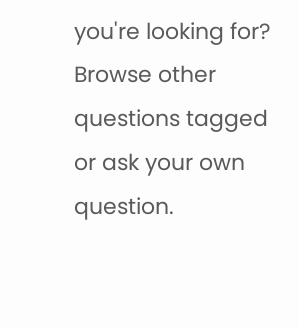you're looking for? Browse other questions tagged or ask your own question.